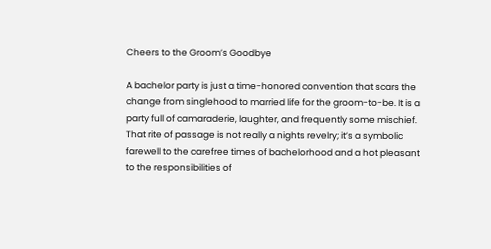Cheers to the Groom’s Goodbye

A bachelor party is just a time-honored convention that scars the change from singlehood to married life for the groom-to-be. It is a party full of camaraderie, laughter, and frequently some mischief. That rite of passage is not really a nights revelry; it’s a symbolic farewell to the carefree times of bachelorhood and a hot pleasant to the responsibilities of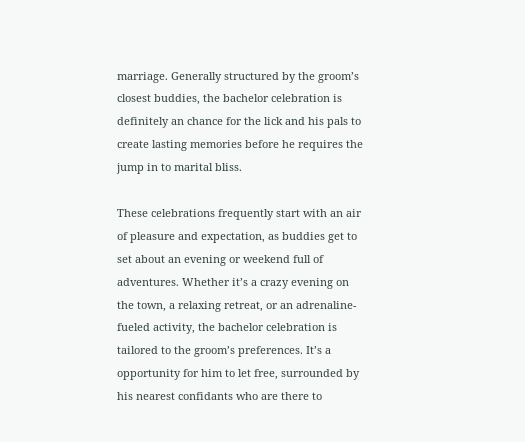marriage. Generally structured by the groom’s closest buddies, the bachelor celebration is definitely an chance for the lick and his pals to create lasting memories before he requires the jump in to marital bliss.

These celebrations frequently start with an air of pleasure and expectation, as buddies get to set about an evening or weekend full of adventures. Whether it’s a crazy evening on the town, a relaxing retreat, or an adrenaline-fueled activity, the bachelor celebration is tailored to the groom’s preferences. It’s a opportunity for him to let free, surrounded by his nearest confidants who are there to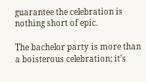guarantee the celebration is nothing short of epic.

The bachelor party is more than a boisterous celebration; it’s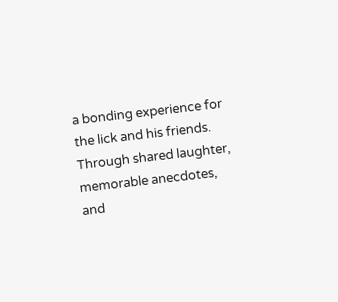a bonding experience for the lick and his friends. Through shared laughter, memorable anecdotes, and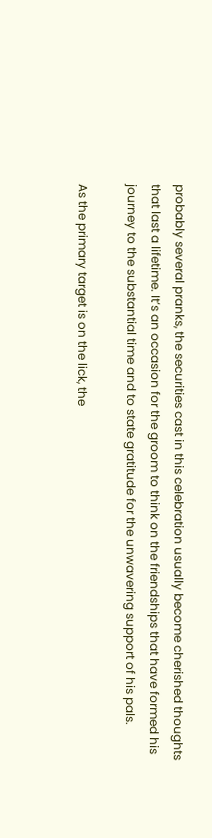probably several pranks, the securities cast in this celebration usually become cherished thoughts that last a lifetime. It’s an occasion for the groom to think on the friendships that have formed his journey to the substantial time and to state gratitude for the unwavering support of his pals.

As the primary target is on the lick, the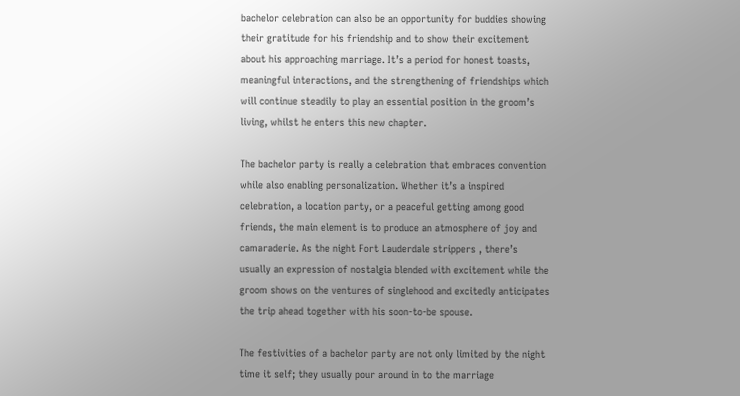bachelor celebration can also be an opportunity for buddies showing their gratitude for his friendship and to show their excitement about his approaching marriage. It’s a period for honest toasts, meaningful interactions, and the strengthening of friendships which will continue steadily to play an essential position in the groom’s living, whilst he enters this new chapter.

The bachelor party is really a celebration that embraces convention while also enabling personalization. Whether it’s a inspired celebration, a location party, or a peaceful getting among good friends, the main element is to produce an atmosphere of joy and camaraderie. As the night Fort Lauderdale strippers , there’s usually an expression of nostalgia blended with excitement while the groom shows on the ventures of singlehood and excitedly anticipates the trip ahead together with his soon-to-be spouse.

The festivities of a bachelor party are not only limited by the night time it self; they usually pour around in to the marriage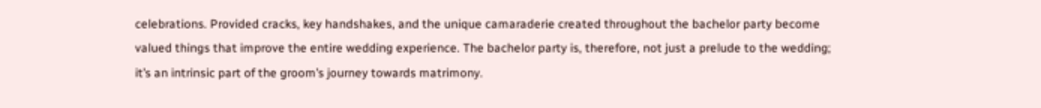celebrations. Provided cracks, key handshakes, and the unique camaraderie created throughout the bachelor party become valued things that improve the entire wedding experience. The bachelor party is, therefore, not just a prelude to the wedding; it’s an intrinsic part of the groom’s journey towards matrimony.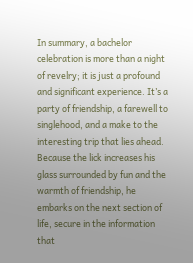In summary, a bachelor celebration is more than a night of revelry; it is just a profound and significant experience. It’s a party of friendship, a farewell to singlehood, and a make to the interesting trip that lies ahead. Because the lick increases his glass surrounded by fun and the warmth of friendship, he embarks on the next section of life, secure in the information that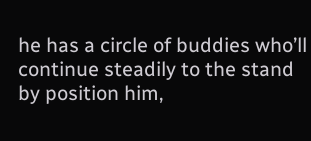he has a circle of buddies who’ll continue steadily to the stand by position him,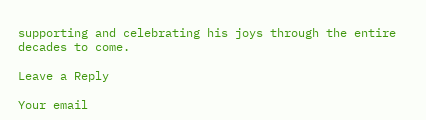supporting and celebrating his joys through the entire decades to come.

Leave a Reply

Your email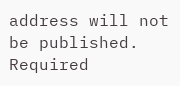address will not be published. Required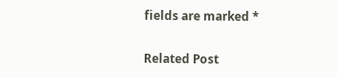fields are marked *

Related Post